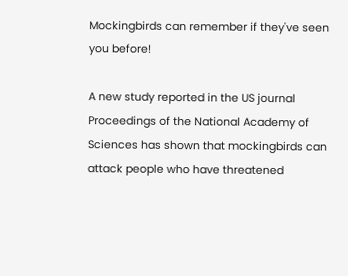Mockingbirds can remember if they've seen you before!

A new study reported in the US journal Proceedings of the National Academy of Sciences has shown that mockingbirds can attack people who have threatened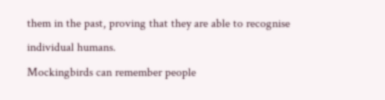them in the past, proving that they are able to recognise individual humans.
Mockingbirds can remember people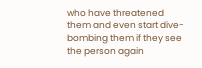who have threatened them and even start dive-bombing them if they see the person again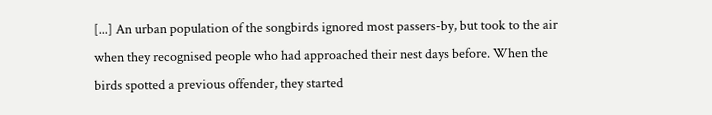[...] An urban population of the songbirds ignored most passers-by, but took to the air when they recognised people who had approached their nest days before. When the birds spotted a previous offender, they started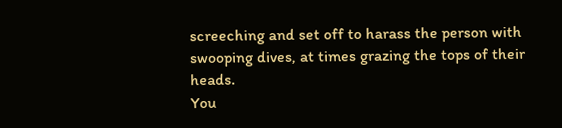screeching and set off to harass the person with swooping dives, at times grazing the tops of their heads.
You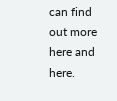can find out more here and here.